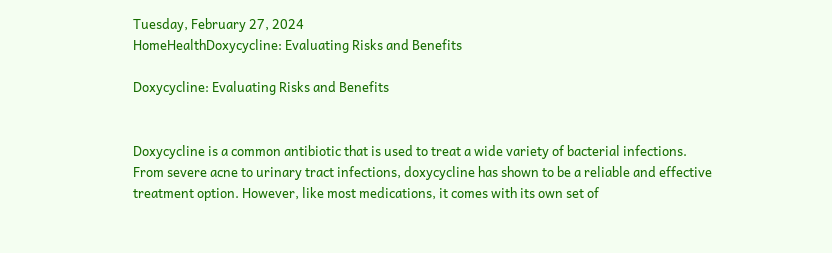Tuesday, February 27, 2024
HomeHealthDoxycycline: Evaluating Risks and Benefits

Doxycycline: Evaluating Risks and Benefits


Doxycycline is a common antibiotic that is used to treat a wide variety of bacterial infections. From severe acne to urinary tract infections, doxycycline has shown to be a reliable and effective treatment option. However, like most medications, it comes with its own set of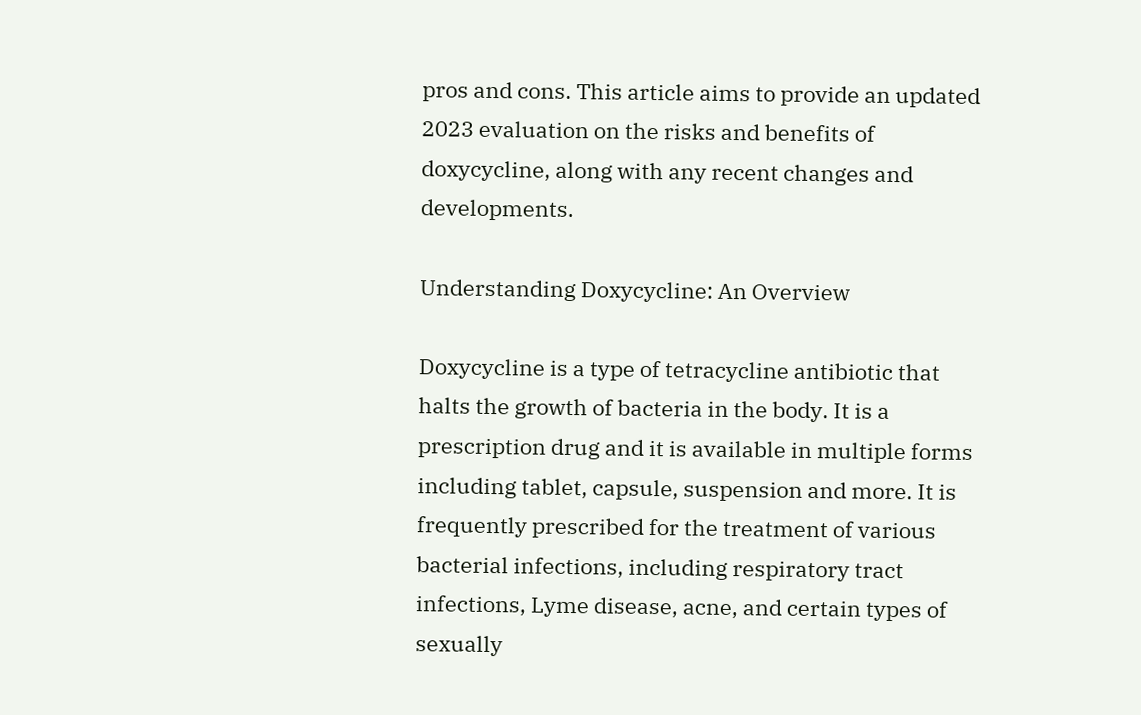pros and cons. This article aims to provide an updated 2023 evaluation on the risks and benefits of doxycycline, along with any recent changes and developments.

Understanding Doxycycline: An Overview

Doxycycline is a type of tetracycline antibiotic that halts the growth of bacteria in the body. It is a prescription drug and it is available in multiple forms including tablet, capsule, suspension and more. It is frequently prescribed for the treatment of various bacterial infections, including respiratory tract infections, Lyme disease, acne, and certain types of sexually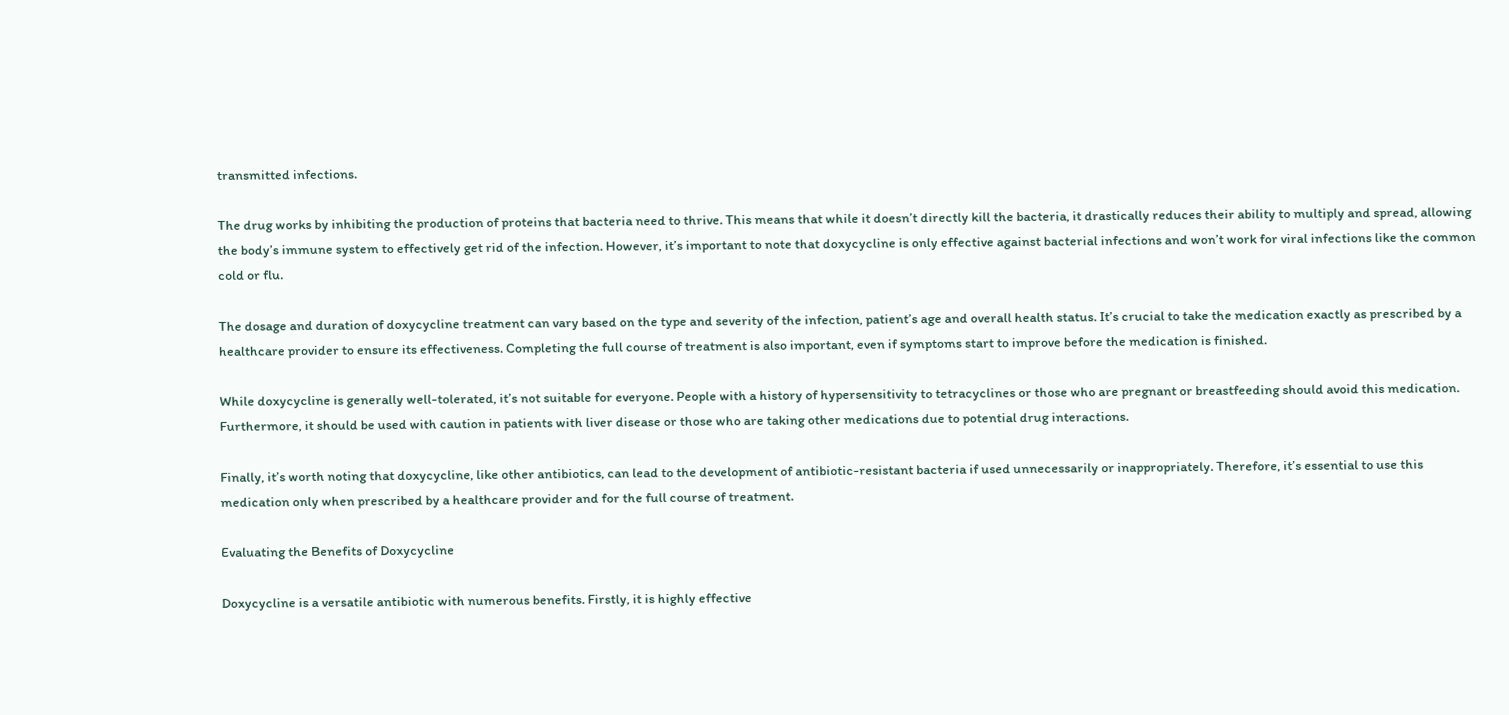transmitted infections.

The drug works by inhibiting the production of proteins that bacteria need to thrive. This means that while it doesn’t directly kill the bacteria, it drastically reduces their ability to multiply and spread, allowing the body’s immune system to effectively get rid of the infection. However, it’s important to note that doxycycline is only effective against bacterial infections and won’t work for viral infections like the common cold or flu.

The dosage and duration of doxycycline treatment can vary based on the type and severity of the infection, patient’s age and overall health status. It’s crucial to take the medication exactly as prescribed by a healthcare provider to ensure its effectiveness. Completing the full course of treatment is also important, even if symptoms start to improve before the medication is finished.

While doxycycline is generally well-tolerated, it’s not suitable for everyone. People with a history of hypersensitivity to tetracyclines or those who are pregnant or breastfeeding should avoid this medication. Furthermore, it should be used with caution in patients with liver disease or those who are taking other medications due to potential drug interactions.

Finally, it’s worth noting that doxycycline, like other antibiotics, can lead to the development of antibiotic-resistant bacteria if used unnecessarily or inappropriately. Therefore, it’s essential to use this medication only when prescribed by a healthcare provider and for the full course of treatment.

Evaluating the Benefits of Doxycycline

Doxycycline is a versatile antibiotic with numerous benefits. Firstly, it is highly effective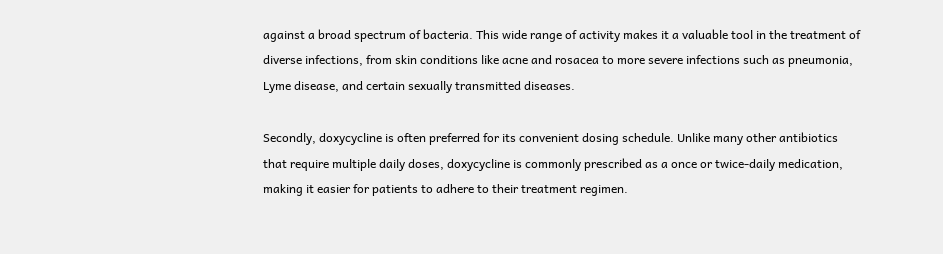against a broad spectrum of bacteria. This wide range of activity makes it a valuable tool in the treatment of diverse infections, from skin conditions like acne and rosacea to more severe infections such as pneumonia, Lyme disease, and certain sexually transmitted diseases.

Secondly, doxycycline is often preferred for its convenient dosing schedule. Unlike many other antibiotics that require multiple daily doses, doxycycline is commonly prescribed as a once or twice-daily medication, making it easier for patients to adhere to their treatment regimen.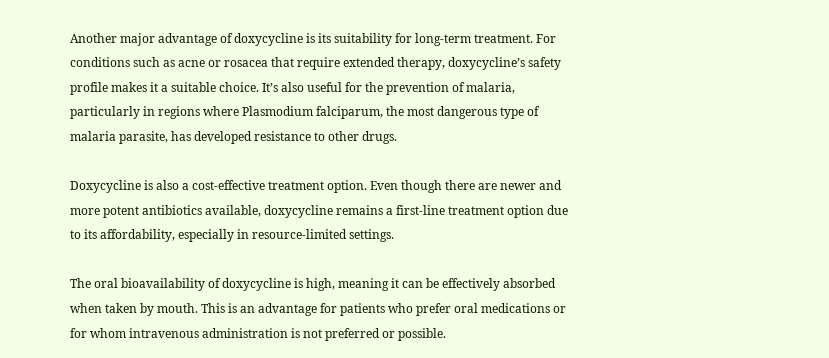Another major advantage of doxycycline is its suitability for long-term treatment. For conditions such as acne or rosacea that require extended therapy, doxycycline’s safety profile makes it a suitable choice. It’s also useful for the prevention of malaria, particularly in regions where Plasmodium falciparum, the most dangerous type of malaria parasite, has developed resistance to other drugs.

Doxycycline is also a cost-effective treatment option. Even though there are newer and more potent antibiotics available, doxycycline remains a first-line treatment option due to its affordability, especially in resource-limited settings.

The oral bioavailability of doxycycline is high, meaning it can be effectively absorbed when taken by mouth. This is an advantage for patients who prefer oral medications or for whom intravenous administration is not preferred or possible.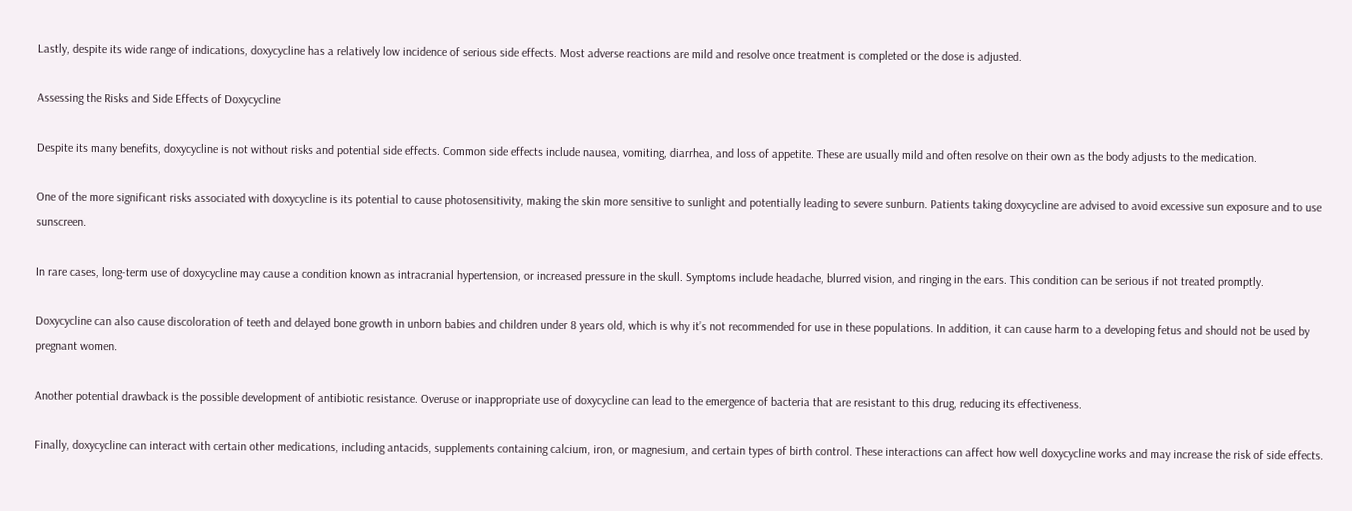Lastly, despite its wide range of indications, doxycycline has a relatively low incidence of serious side effects. Most adverse reactions are mild and resolve once treatment is completed or the dose is adjusted.

Assessing the Risks and Side Effects of Doxycycline

Despite its many benefits, doxycycline is not without risks and potential side effects. Common side effects include nausea, vomiting, diarrhea, and loss of appetite. These are usually mild and often resolve on their own as the body adjusts to the medication.

One of the more significant risks associated with doxycycline is its potential to cause photosensitivity, making the skin more sensitive to sunlight and potentially leading to severe sunburn. Patients taking doxycycline are advised to avoid excessive sun exposure and to use sunscreen.

In rare cases, long-term use of doxycycline may cause a condition known as intracranial hypertension, or increased pressure in the skull. Symptoms include headache, blurred vision, and ringing in the ears. This condition can be serious if not treated promptly.

Doxycycline can also cause discoloration of teeth and delayed bone growth in unborn babies and children under 8 years old, which is why it’s not recommended for use in these populations. In addition, it can cause harm to a developing fetus and should not be used by pregnant women.

Another potential drawback is the possible development of antibiotic resistance. Overuse or inappropriate use of doxycycline can lead to the emergence of bacteria that are resistant to this drug, reducing its effectiveness.

Finally, doxycycline can interact with certain other medications, including antacids, supplements containing calcium, iron, or magnesium, and certain types of birth control. These interactions can affect how well doxycycline works and may increase the risk of side effects.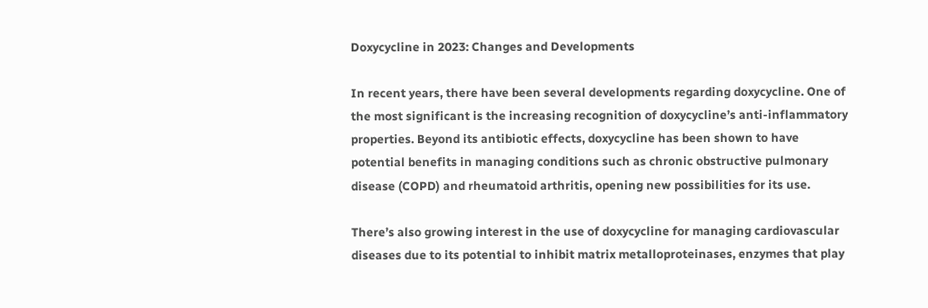Doxycycline in 2023: Changes and Developments

In recent years, there have been several developments regarding doxycycline. One of the most significant is the increasing recognition of doxycycline’s anti-inflammatory properties. Beyond its antibiotic effects, doxycycline has been shown to have potential benefits in managing conditions such as chronic obstructive pulmonary disease (COPD) and rheumatoid arthritis, opening new possibilities for its use.

There’s also growing interest in the use of doxycycline for managing cardiovascular diseases due to its potential to inhibit matrix metalloproteinases, enzymes that play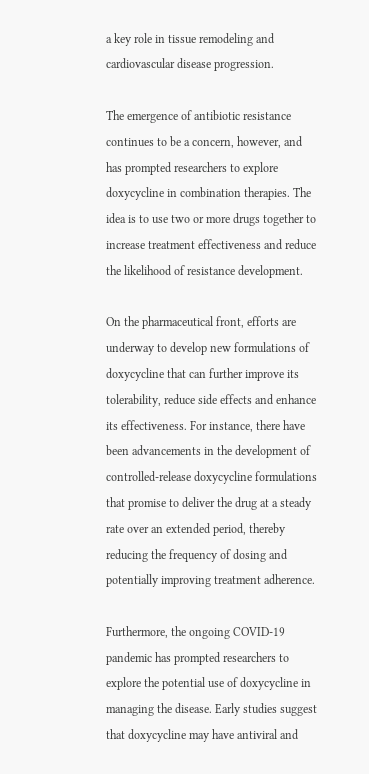a key role in tissue remodeling and cardiovascular disease progression.

The emergence of antibiotic resistance continues to be a concern, however, and has prompted researchers to explore doxycycline in combination therapies. The idea is to use two or more drugs together to increase treatment effectiveness and reduce the likelihood of resistance development.

On the pharmaceutical front, efforts are underway to develop new formulations of doxycycline that can further improve its tolerability, reduce side effects and enhance its effectiveness. For instance, there have been advancements in the development of controlled-release doxycycline formulations that promise to deliver the drug at a steady rate over an extended period, thereby reducing the frequency of dosing and potentially improving treatment adherence.

Furthermore, the ongoing COVID-19 pandemic has prompted researchers to explore the potential use of doxycycline in managing the disease. Early studies suggest that doxycycline may have antiviral and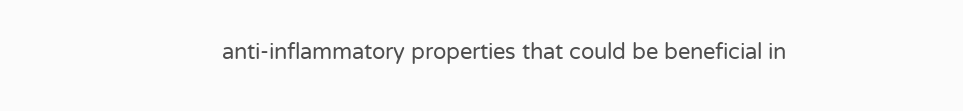anti-inflammatory properties that could be beneficial in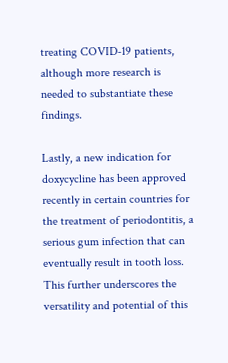treating COVID-19 patients, although more research is needed to substantiate these findings.

Lastly, a new indication for doxycycline has been approved recently in certain countries for the treatment of periodontitis, a serious gum infection that can eventually result in tooth loss. This further underscores the versatility and potential of this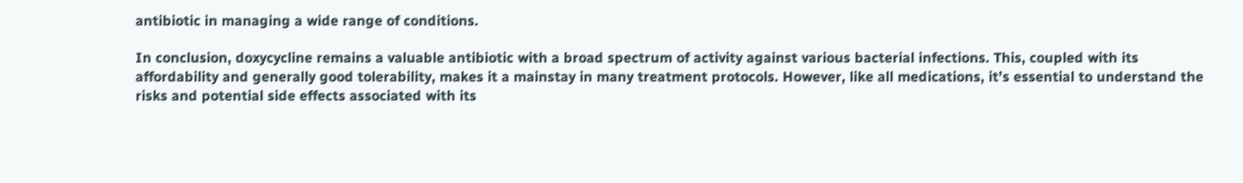antibiotic in managing a wide range of conditions.

In conclusion, doxycycline remains a valuable antibiotic with a broad spectrum of activity against various bacterial infections. This, coupled with its affordability and generally good tolerability, makes it a mainstay in many treatment protocols. However, like all medications, it’s essential to understand the risks and potential side effects associated with its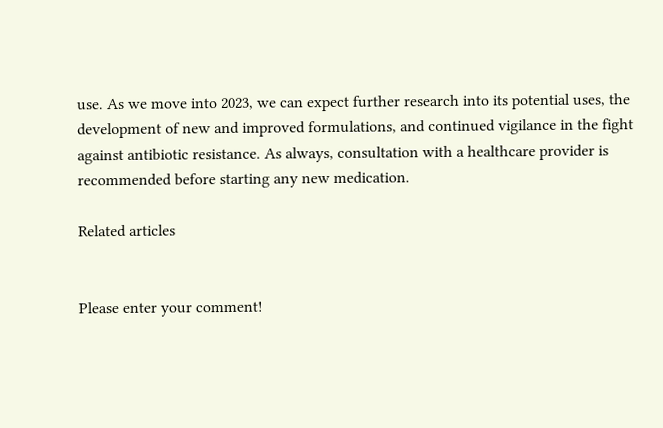use. As we move into 2023, we can expect further research into its potential uses, the development of new and improved formulations, and continued vigilance in the fight against antibiotic resistance. As always, consultation with a healthcare provider is recommended before starting any new medication.

Related articles


Please enter your comment!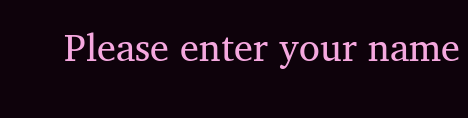Please enter your name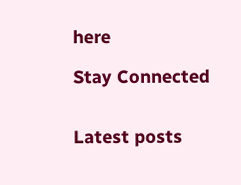here

Stay Connected


Latest posts